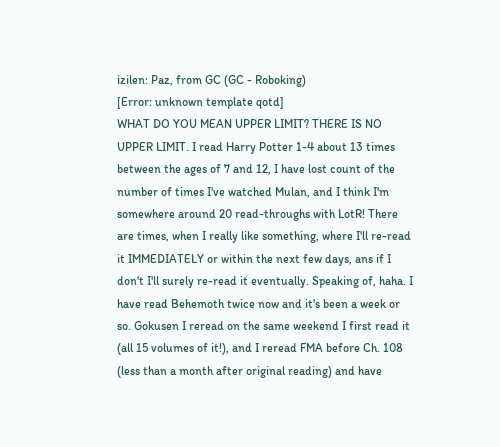izilen: Paz, from GC (GC - Roboking)
[Error: unknown template qotd]
WHAT DO YOU MEAN UPPER LIMIT? THERE IS NO UPPER LIMIT. I read Harry Potter 1-4 about 13 times between the ages of 7 and 12, I have lost count of the number of times I've watched Mulan, and I think I'm somewhere around 20 read-throughs with LotR! There are times, when I really like something, where I'll re-read it IMMEDIATELY or within the next few days, ans if I don't I'll surely re-read it eventually. Speaking of, haha. I have read Behemoth twice now and it's been a week or so. Gokusen I reread on the same weekend I first read it (all 15 volumes of it!), and I reread FMA before Ch. 108 (less than a month after original reading) and have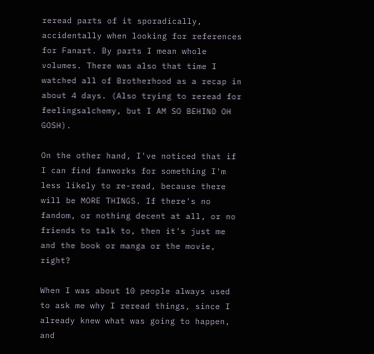reread parts of it sporadically, accidentally when looking for references for Fanart. By parts I mean whole volumes. There was also that time I watched all of Brotherhood as a recap in about 4 days. (Also trying to reread for feelingsalchemy, but I AM SO BEHIND OH GOSH).

On the other hand, I've noticed that if I can find fanworks for something I'm less likely to re-read, because there will be MORE THINGS. If there's no fandom, or nothing decent at all, or no friends to talk to, then it's just me and the book or manga or the movie, right?

When I was about 10 people always used to ask me why I reread things, since I already knew what was going to happen, and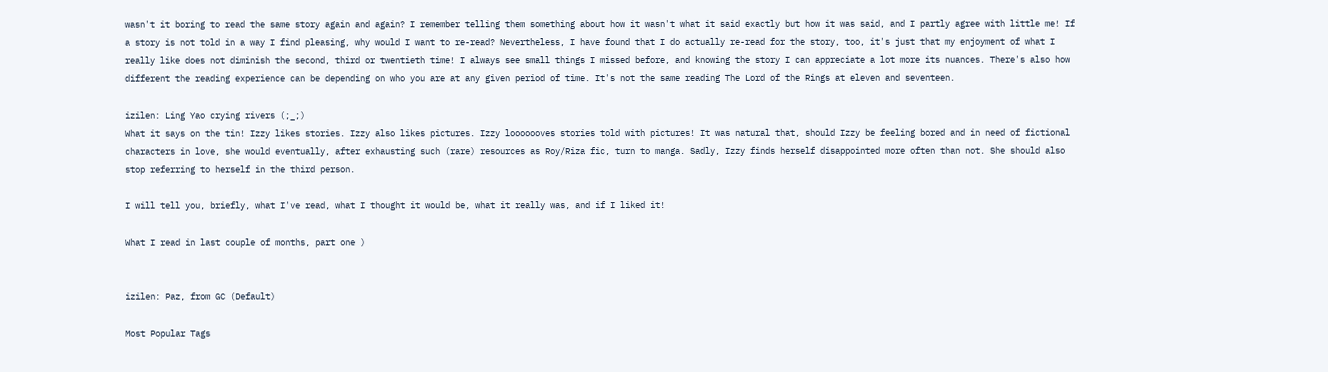wasn't it boring to read the same story again and again? I remember telling them something about how it wasn't what it said exactly but how it was said, and I partly agree with little me! If a story is not told in a way I find pleasing, why would I want to re-read? Nevertheless, I have found that I do actually re-read for the story, too, it's just that my enjoyment of what I really like does not diminish the second, third or twentieth time! I always see small things I missed before, and knowing the story I can appreciate a lot more its nuances. There's also how different the reading experience can be depending on who you are at any given period of time. It's not the same reading The Lord of the Rings at eleven and seventeen.

izilen: Ling Yao crying rivers (;_;)
What it says on the tin! Izzy likes stories. Izzy also likes pictures. Izzy looooooves stories told with pictures! It was natural that, should Izzy be feeling bored and in need of fictional characters in love, she would eventually, after exhausting such (rare) resources as Roy/Riza fic, turn to manga. Sadly, Izzy finds herself disappointed more often than not. She should also stop referring to herself in the third person.

I will tell you, briefly, what I've read, what I thought it would be, what it really was, and if I liked it!

What I read in last couple of months, part one )


izilen: Paz, from GC (Default)

Most Popular Tags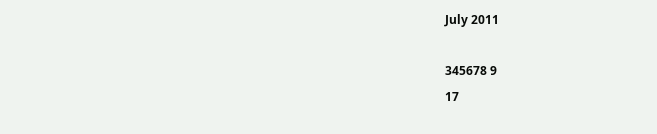July 2011

345678 9
17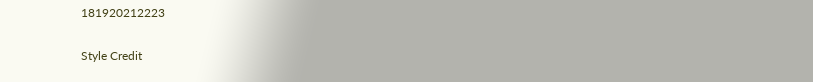181920212223

Style Credit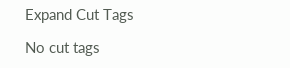Expand Cut Tags

No cut tags